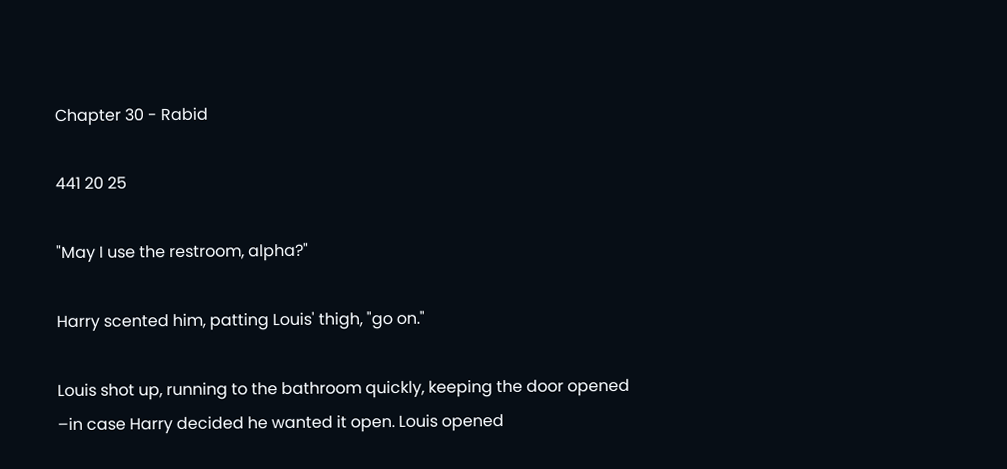Chapter 30 - Rabid

441 20 25

"May I use the restroom, alpha?"

Harry scented him, patting Louis' thigh, "go on."

Louis shot up, running to the bathroom quickly, keeping the door opened –in case Harry decided he wanted it open. Louis opened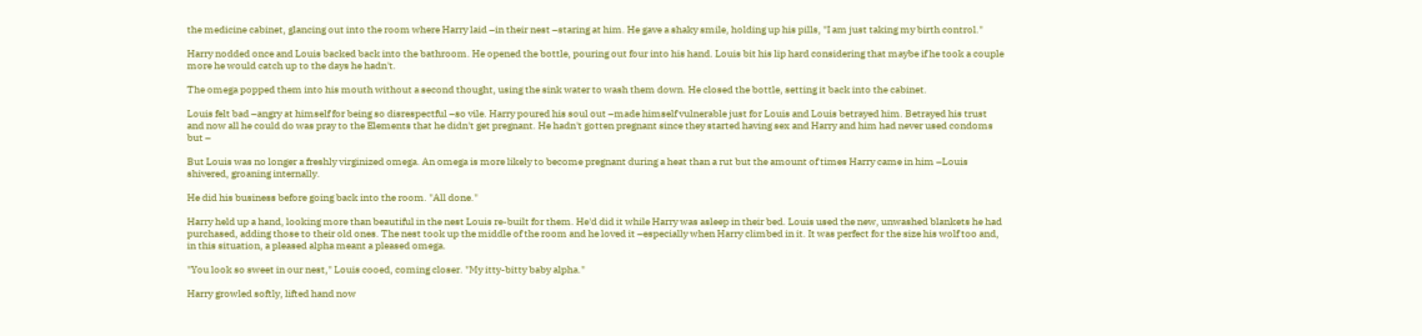the medicine cabinet, glancing out into the room where Harry laid –in their nest –staring at him. He gave a shaky smile, holding up his pills, "I am just taking my birth control."

Harry nodded once and Louis backed back into the bathroom. He opened the bottle, pouring out four into his hand. Louis bit his lip hard considering that maybe if he took a couple more he would catch up to the days he hadn't.

The omega popped them into his mouth without a second thought, using the sink water to wash them down. He closed the bottle, setting it back into the cabinet.

Louis felt bad –angry at himself for being so disrespectful –so vile. Harry poured his soul out –made himself vulnerable just for Louis and Louis betrayed him. Betrayed his trust and now all he could do was pray to the Elements that he didn't get pregnant. He hadn't gotten pregnant since they started having sex and Harry and him had never used condoms but –

But Louis was no longer a freshly virginized omega. An omega is more likely to become pregnant during a heat than a rut but the amount of times Harry came in him –Louis shivered, groaning internally.

He did his business before going back into the room. "All done."

Harry held up a hand, looking more than beautiful in the nest Louis re-built for them. He'd did it while Harry was asleep in their bed. Louis used the new, unwashed blankets he had purchased, adding those to their old ones. The nest took up the middle of the room and he loved it –especially when Harry climbed in it. It was perfect for the size his wolf too and, in this situation, a pleased alpha meant a pleased omega.

"You look so sweet in our nest," Louis cooed, coming closer. "My itty-bitty baby alpha."

Harry growled softly, lifted hand now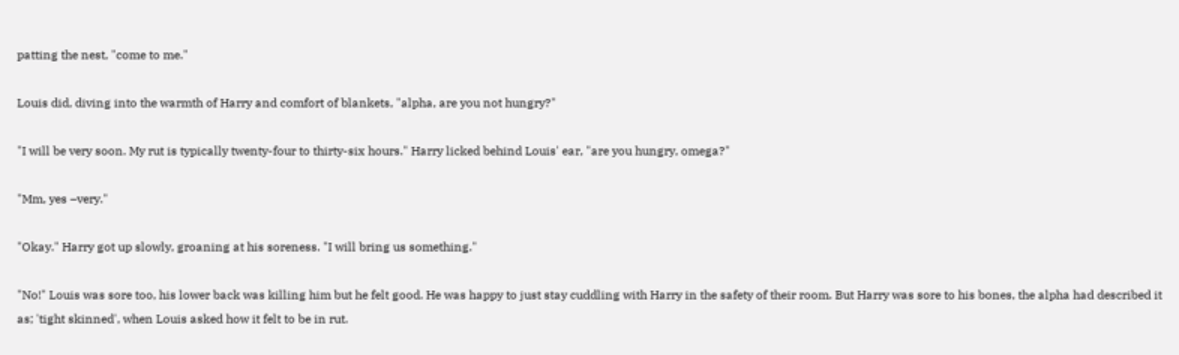patting the nest, "come to me."

Louis did, diving into the warmth of Harry and comfort of blankets, "alpha, are you not hungry?"

"I will be very soon. My rut is typically twenty-four to thirty-six hours." Harry licked behind Louis' ear, "are you hungry, omega?"

"Mm, yes –very."

"Okay." Harry got up slowly, groaning at his soreness. "I will bring us something."

"No!" Louis was sore too, his lower back was killing him but he felt good. He was happy to just stay cuddling with Harry in the safety of their room. But Harry was sore to his bones, the alpha had described it as; 'tight skinned', when Louis asked how it felt to be in rut.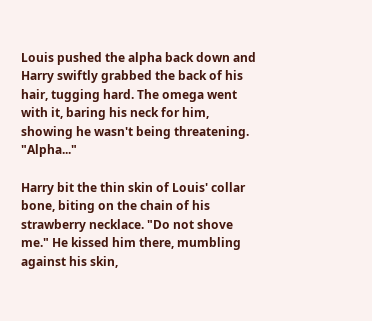Louis pushed the alpha back down and Harry swiftly grabbed the back of his hair, tugging hard. The omega went with it, baring his neck for him, showing he wasn't being threatening. "Alpha..."

Harry bit the thin skin of Louis' collar bone, biting on the chain of his strawberry necklace. "Do not shove me." He kissed him there, mumbling against his skin,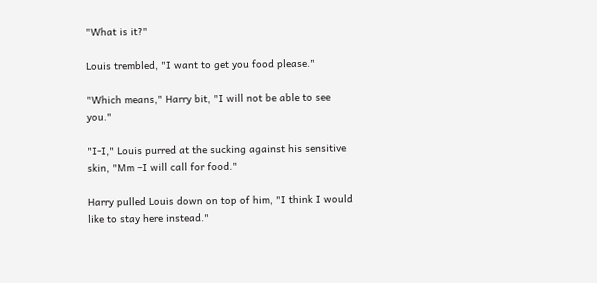"What is it?"

Louis trembled, "I want to get you food please."

"Which means," Harry bit, "I will not be able to see you."

"I-I," Louis purred at the sucking against his sensitive skin, "Mm –I will call for food."

Harry pulled Louis down on top of him, "I think I would like to stay here instead."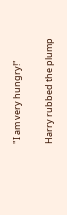"I am very hungry!"

Harry rubbed the plump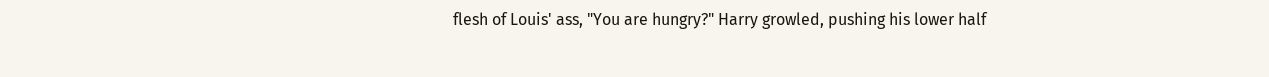flesh of Louis' ass, "You are hungry?" Harry growled, pushing his lower half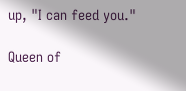up, "I can feed you."

Queen of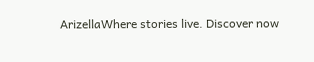ArizellaWhere stories live. Discover now